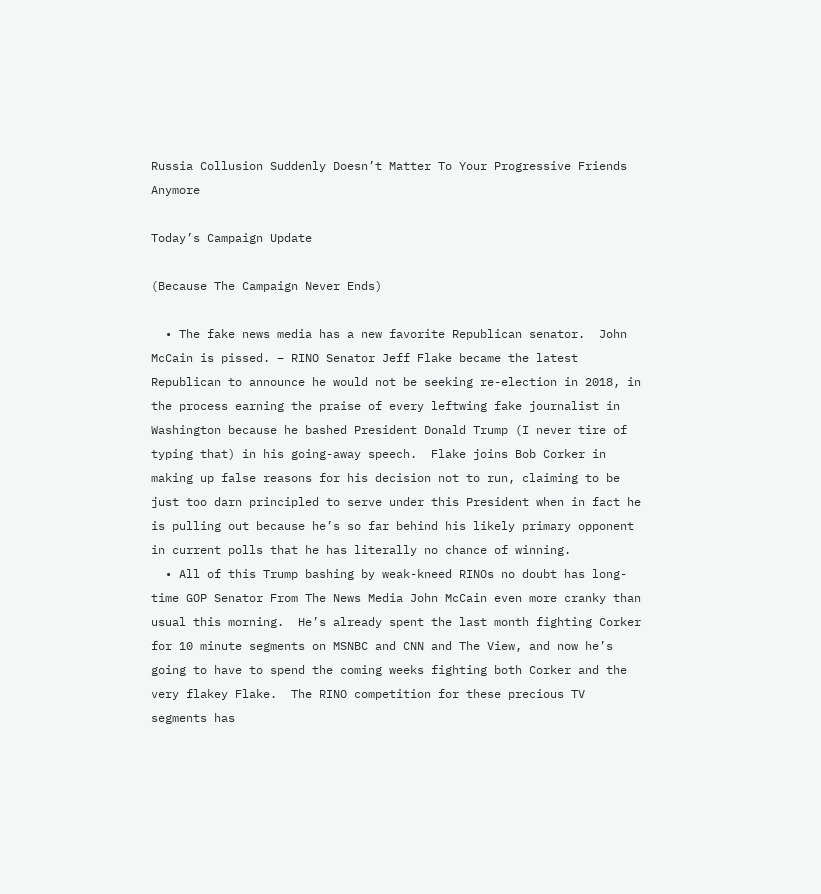Russia Collusion Suddenly Doesn’t Matter To Your Progressive Friends Anymore

Today’s Campaign Update

(Because The Campaign Never Ends)

  • The fake news media has a new favorite Republican senator.  John McCain is pissed. – RINO Senator Jeff Flake became the latest Republican to announce he would not be seeking re-election in 2018, in the process earning the praise of every leftwing fake journalist in Washington because he bashed President Donald Trump (I never tire of typing that) in his going-away speech.  Flake joins Bob Corker in making up false reasons for his decision not to run, claiming to be just too darn principled to serve under this President when in fact he is pulling out because he’s so far behind his likely primary opponent in current polls that he has literally no chance of winning.
  • All of this Trump bashing by weak-kneed RINOs no doubt has long-time GOP Senator From The News Media John McCain even more cranky than usual this morning.  He’s already spent the last month fighting Corker for 10 minute segments on MSNBC and CNN and The View, and now he’s going to have to spend the coming weeks fighting both Corker and the very flakey Flake.  The RINO competition for these precious TV segments has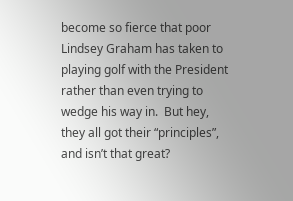become so fierce that poor Lindsey Graham has taken to playing golf with the President rather than even trying to wedge his way in.  But hey, they all got their “principles”, and isn’t that great?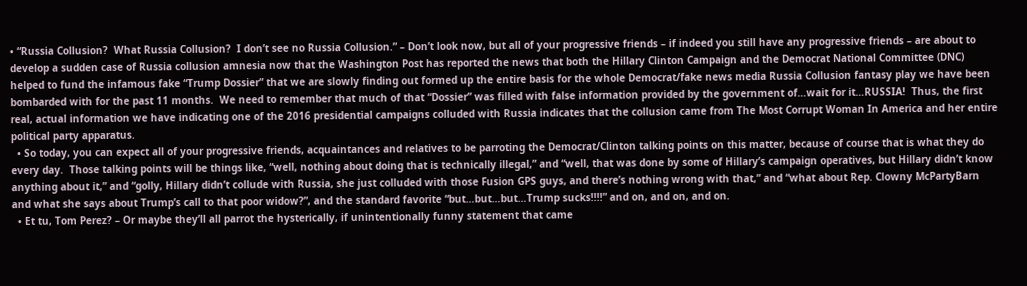• “Russia Collusion?  What Russia Collusion?  I don’t see no Russia Collusion.” – Don’t look now, but all of your progressive friends – if indeed you still have any progressive friends – are about to develop a sudden case of Russia collusion amnesia now that the Washington Post has reported the news that both the Hillary Clinton Campaign and the Democrat National Committee (DNC) helped to fund the infamous fake “Trump Dossier” that we are slowly finding out formed up the entire basis for the whole Democrat/fake news media Russia Collusion fantasy play we have been bombarded with for the past 11 months.  We need to remember that much of that “Dossier” was filled with false information provided by the government of…wait for it…RUSSIA!  Thus, the first real, actual information we have indicating one of the 2016 presidential campaigns colluded with Russia indicates that the collusion came from The Most Corrupt Woman In America and her entire political party apparatus.
  • So today, you can expect all of your progressive friends, acquaintances and relatives to be parroting the Democrat/Clinton talking points on this matter, because of course that is what they do every day.  Those talking points will be things like, “well, nothing about doing that is technically illegal,” and “well, that was done by some of Hillary’s campaign operatives, but Hillary didn’t know anything about it,” and “golly, Hillary didn’t collude with Russia, she just colluded with those Fusion GPS guys, and there’s nothing wrong with that,” and “what about Rep. Clowny McPartyBarn and what she says about Trump’s call to that poor widow?”, and the standard favorite “but…but…but…Trump sucks!!!!” and on, and on, and on.
  • Et tu, Tom Perez? – Or maybe they’ll all parrot the hysterically, if unintentionally funny statement that came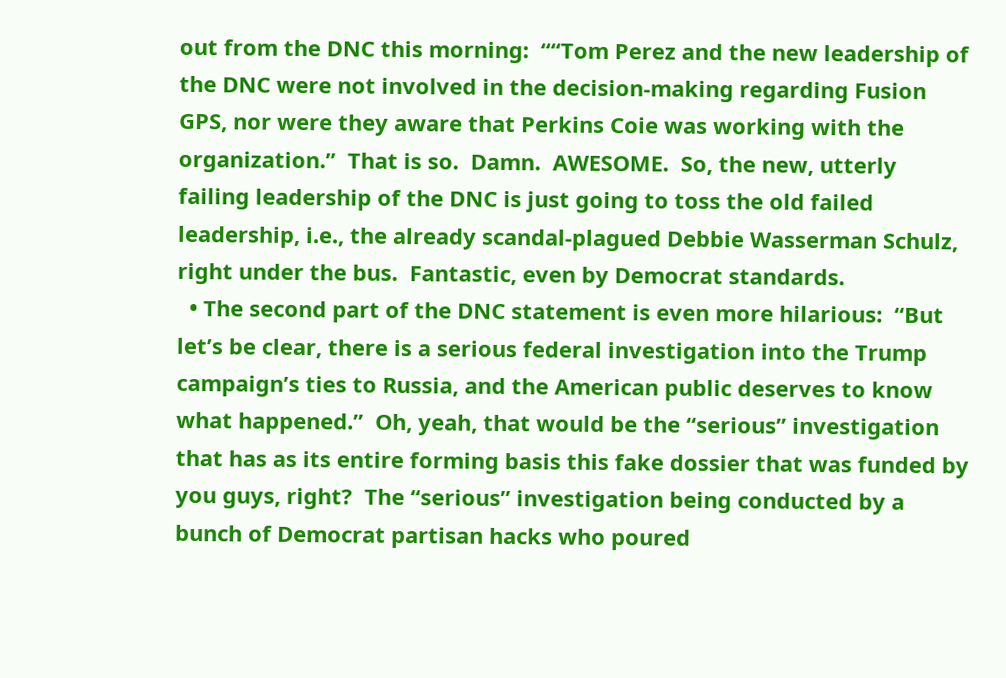out from the DNC this morning:  ““Tom Perez and the new leadership of the DNC were not involved in the decision-making regarding Fusion GPS, nor were they aware that Perkins Coie was working with the organization.”  That is so.  Damn.  AWESOME.  So, the new, utterly failing leadership of the DNC is just going to toss the old failed leadership, i.e., the already scandal-plagued Debbie Wasserman Schulz, right under the bus.  Fantastic, even by Democrat standards.
  • The second part of the DNC statement is even more hilarious:  “But let’s be clear, there is a serious federal investigation into the Trump campaign’s ties to Russia, and the American public deserves to know what happened.”  Oh, yeah, that would be the “serious” investigation that has as its entire forming basis this fake dossier that was funded by you guys, right?  The “serious” investigation being conducted by a bunch of Democrat partisan hacks who poured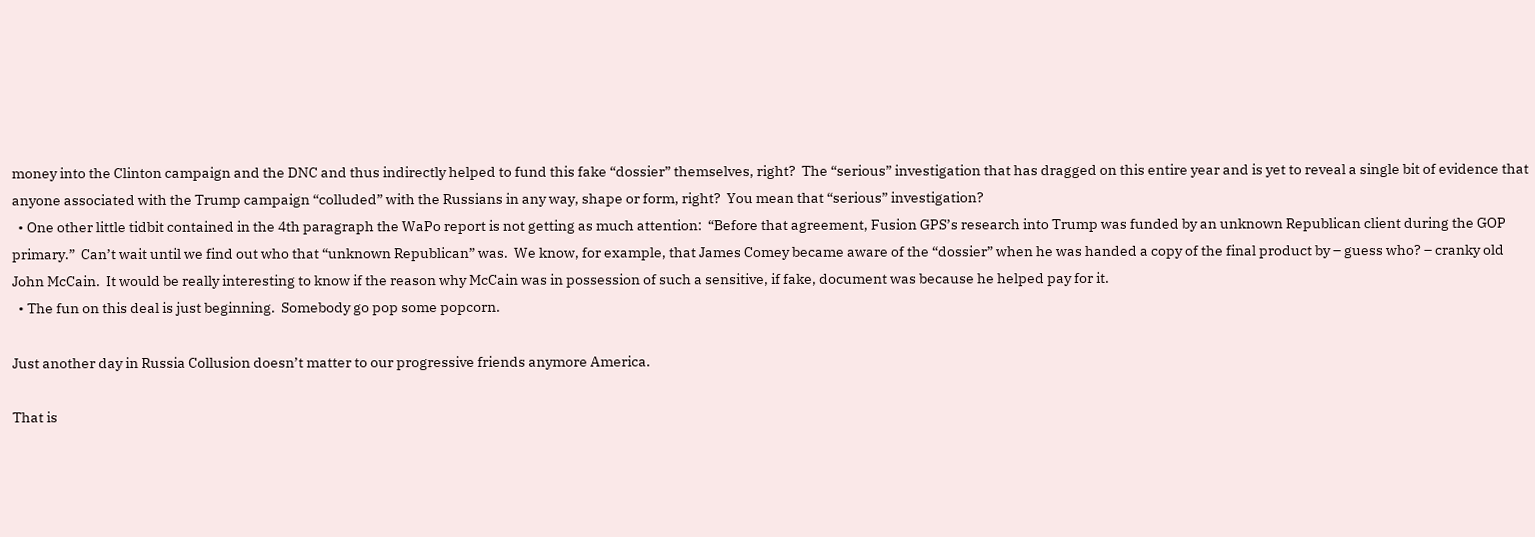money into the Clinton campaign and the DNC and thus indirectly helped to fund this fake “dossier” themselves, right?  The “serious” investigation that has dragged on this entire year and is yet to reveal a single bit of evidence that anyone associated with the Trump campaign “colluded” with the Russians in any way, shape or form, right?  You mean that “serious” investigation?
  • One other little tidbit contained in the 4th paragraph the WaPo report is not getting as much attention:  “Before that agreement, Fusion GPS’s research into Trump was funded by an unknown Republican client during the GOP primary.”  Can’t wait until we find out who that “unknown Republican” was.  We know, for example, that James Comey became aware of the “dossier” when he was handed a copy of the final product by – guess who? – cranky old John McCain.  It would be really interesting to know if the reason why McCain was in possession of such a sensitive, if fake, document was because he helped pay for it.
  • The fun on this deal is just beginning.  Somebody go pop some popcorn.

Just another day in Russia Collusion doesn’t matter to our progressive friends anymore America.

That is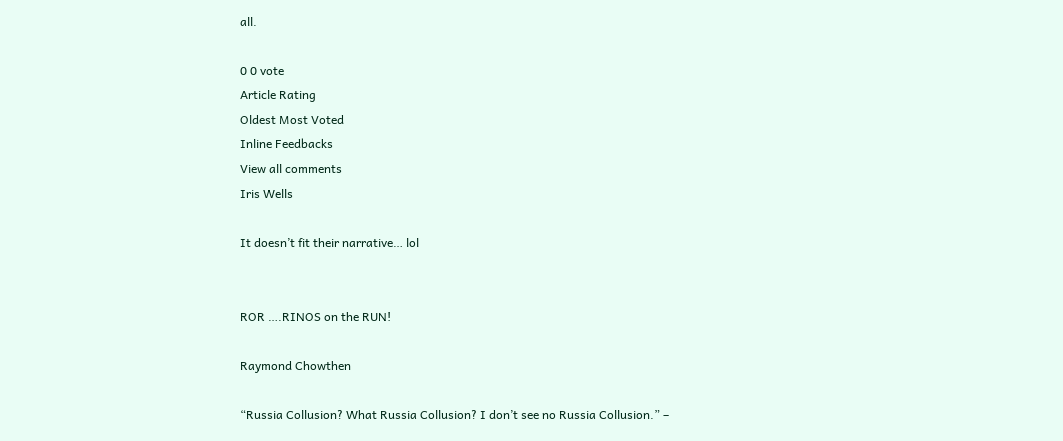all.

0 0 vote
Article Rating
Oldest Most Voted
Inline Feedbacks
View all comments
Iris Wells

It doesn’t fit their narrative… lol


ROR ….RINOS on the RUN!

Raymond Chowthen

“Russia Collusion? What Russia Collusion? I don’t see no Russia Collusion.” –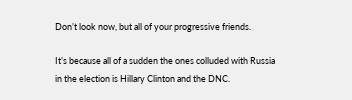Don’t look now, but all of your progressive friends.

It’s because all of a sudden the ones colluded with Russia in the election is Hillary Clinton and the DNC.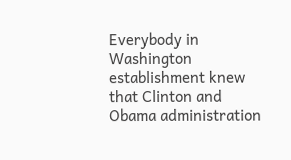Everybody in Washington establishment knew that Clinton and Obama administration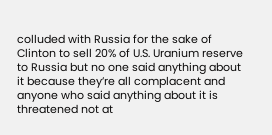colluded with Russia for the sake of Clinton to sell 20% of U.S. Uranium reserve to Russia but no one said anything about it because they’re all complacent and anyone who said anything about it is threatened not at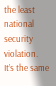the least national security violation. It’s the same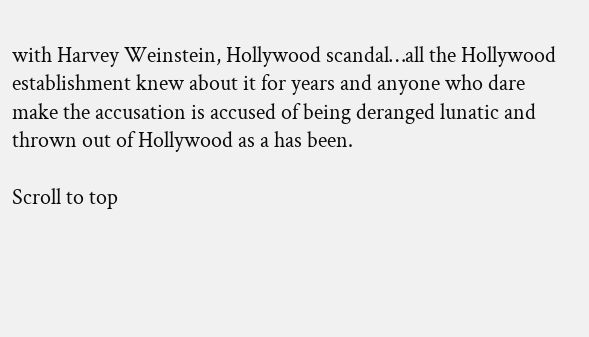with Harvey Weinstein, Hollywood scandal…all the Hollywood establishment knew about it for years and anyone who dare make the accusation is accused of being deranged lunatic and thrown out of Hollywood as a has been.

Scroll to top